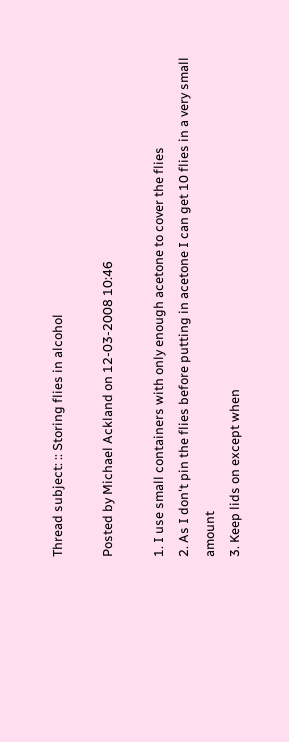Thread subject: :: Storing flies in alcohol

Posted by Michael Ackland on 12-03-2008 10:46

1. I use small containers with only enough acetone to cover the flies
2. As I don't pin the flies before putting in acetone I can get 10 flies in a very small amount
3. Keep lids on except when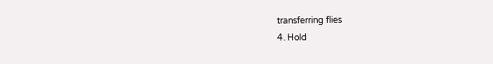transferring flies
4. Hold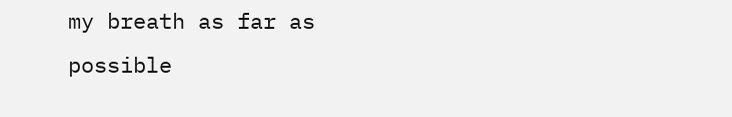my breath as far as possible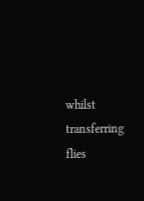whilst transferring flies